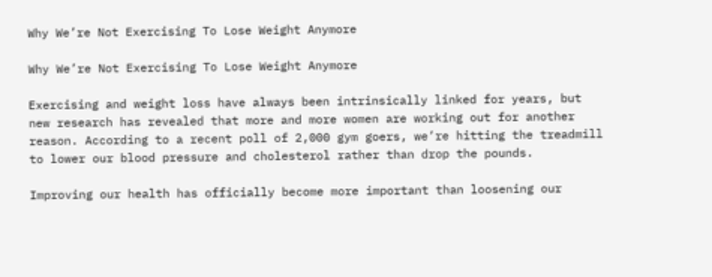Why We’re Not Exercising To Lose Weight Anymore

Why We’re Not Exercising To Lose Weight Anymore

Exercising and weight loss have always been intrinsically linked for years, but new research has revealed that more and more women are working out for another reason. According to a recent poll of 2,000 gym goers, we’re hitting the treadmill to lower our blood pressure and cholesterol rather than drop the pounds.

Improving our health has officially become more important than loosening our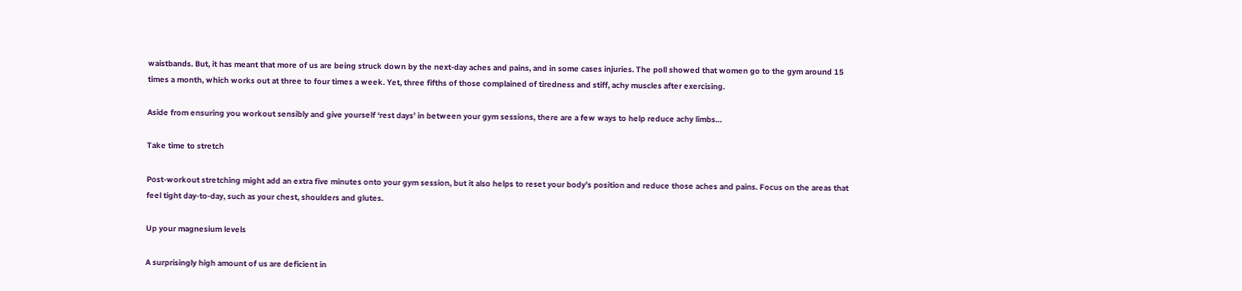waistbands. But, it has meant that more of us are being struck down by the next-day aches and pains, and in some cases injuries. The poll showed that women go to the gym around 15 times a month, which works out at three to four times a week. Yet, three fifths of those complained of tiredness and stiff, achy muscles after exercising.

Aside from ensuring you workout sensibly and give yourself ‘rest days’ in between your gym sessions, there are a few ways to help reduce achy limbs…

Take time to stretch

Post-workout stretching might add an extra five minutes onto your gym session, but it also helps to reset your body’s position and reduce those aches and pains. Focus on the areas that feel tight day-to-day, such as your chest, shoulders and glutes.

Up your magnesium levels

A surprisingly high amount of us are deficient in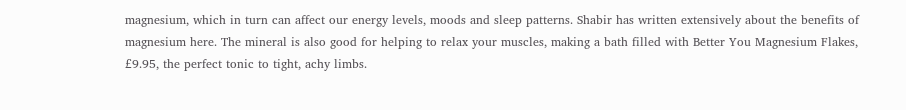magnesium, which in turn can affect our energy levels, moods and sleep patterns. Shabir has written extensively about the benefits of magnesium here. The mineral is also good for helping to relax your muscles, making a bath filled with Better You Magnesium Flakes, £9.95, the perfect tonic to tight, achy limbs.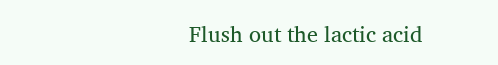Flush out the lactic acid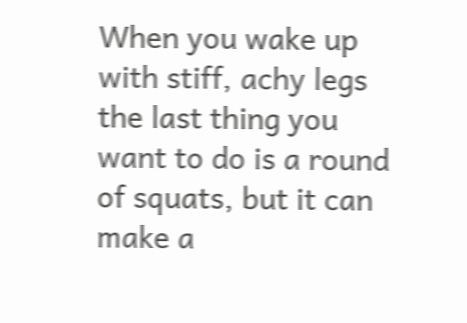When you wake up with stiff, achy legs the last thing you want to do is a round of squats, but it can make a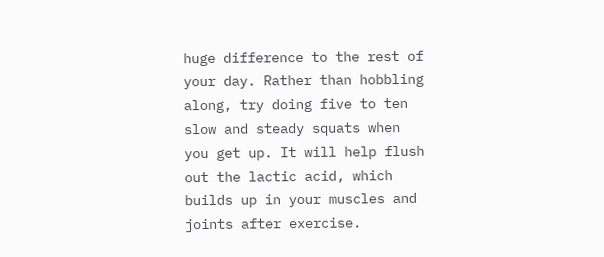huge difference to the rest of your day. Rather than hobbling along, try doing five to ten slow and steady squats when you get up. It will help flush out the lactic acid, which builds up in your muscles and joints after exercise.